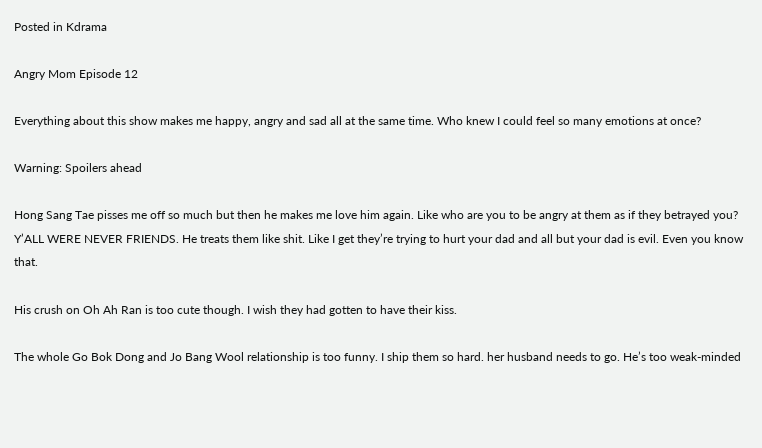Posted in Kdrama

Angry Mom Episode 12

Everything about this show makes me happy, angry and sad all at the same time. Who knew I could feel so many emotions at once?

Warning: Spoilers ahead

Hong Sang Tae pisses me off so much but then he makes me love him again. Like who are you to be angry at them as if they betrayed you? Y’ALL WERE NEVER FRIENDS. He treats them like shit. Like I get they’re trying to hurt your dad and all but your dad is evil. Even you know that.

His crush on Oh Ah Ran is too cute though. I wish they had gotten to have their kiss.

The whole Go Bok Dong and Jo Bang Wool relationship is too funny. I ship them so hard. her husband needs to go. He’s too weak-minded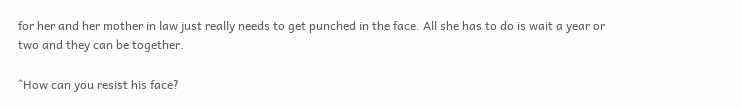for her and her mother in law just really needs to get punched in the face. All she has to do is wait a year or two and they can be together.

^How can you resist his face?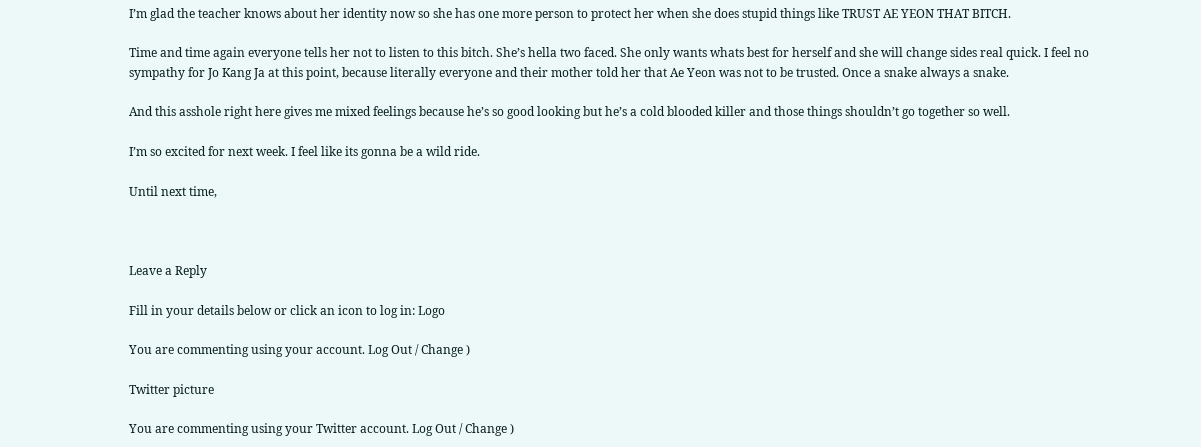I’m glad the teacher knows about her identity now so she has one more person to protect her when she does stupid things like TRUST AE YEON THAT BITCH.

Time and time again everyone tells her not to listen to this bitch. She’s hella two faced. She only wants whats best for herself and she will change sides real quick. I feel no sympathy for Jo Kang Ja at this point, because literally everyone and their mother told her that Ae Yeon was not to be trusted. Once a snake always a snake.

And this asshole right here gives me mixed feelings because he’s so good looking but he’s a cold blooded killer and those things shouldn’t go together so well.

I’m so excited for next week. I feel like its gonna be a wild ride.

Until next time,



Leave a Reply

Fill in your details below or click an icon to log in: Logo

You are commenting using your account. Log Out / Change )

Twitter picture

You are commenting using your Twitter account. Log Out / Change )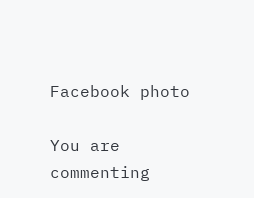Facebook photo

You are commenting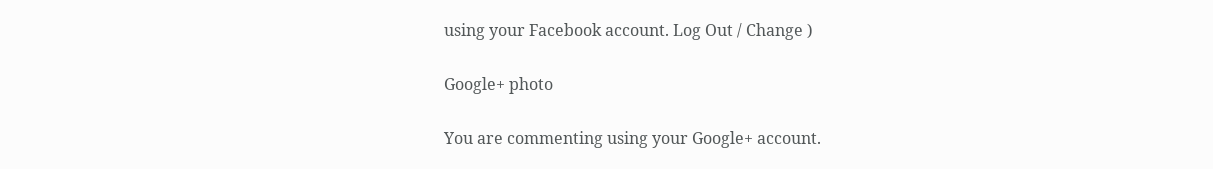using your Facebook account. Log Out / Change )

Google+ photo

You are commenting using your Google+ account.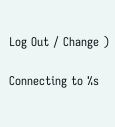Log Out / Change )

Connecting to %s